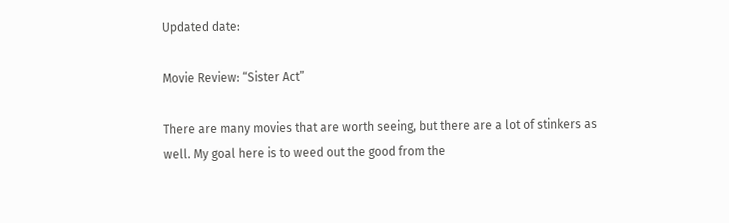Updated date:

Movie Review: “Sister Act”

There are many movies that are worth seeing, but there are a lot of stinkers as well. My goal here is to weed out the good from the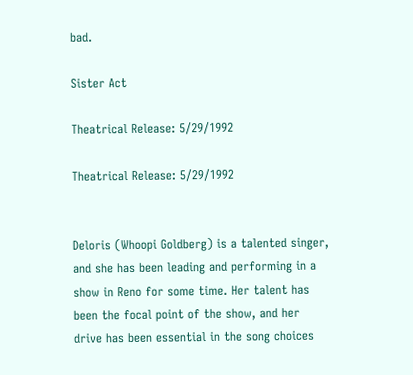bad.

Sister Act

Theatrical Release: 5/29/1992

Theatrical Release: 5/29/1992


Deloris (Whoopi Goldberg) is a talented singer, and she has been leading and performing in a show in Reno for some time. Her talent has been the focal point of the show, and her drive has been essential in the song choices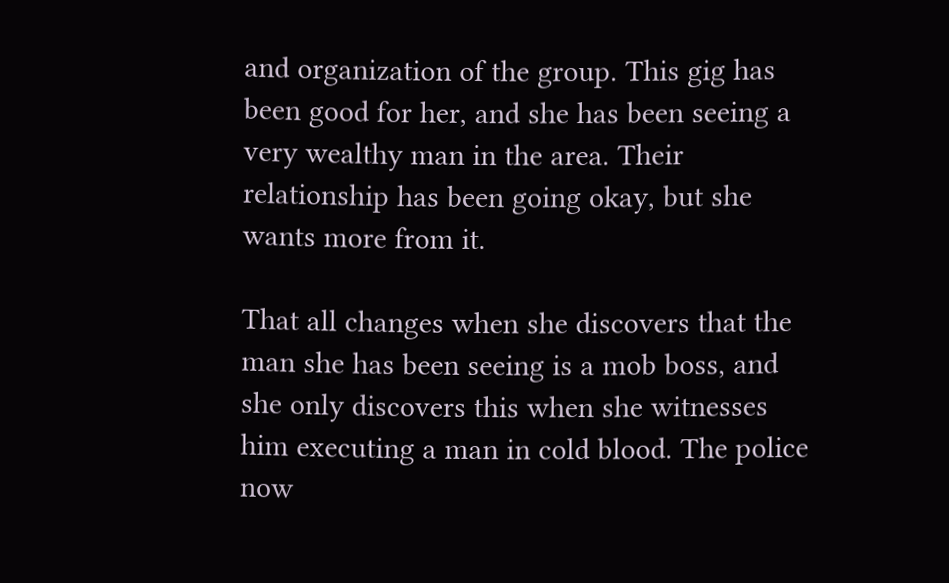and organization of the group. This gig has been good for her, and she has been seeing a very wealthy man in the area. Their relationship has been going okay, but she wants more from it.

That all changes when she discovers that the man she has been seeing is a mob boss, and she only discovers this when she witnesses him executing a man in cold blood. The police now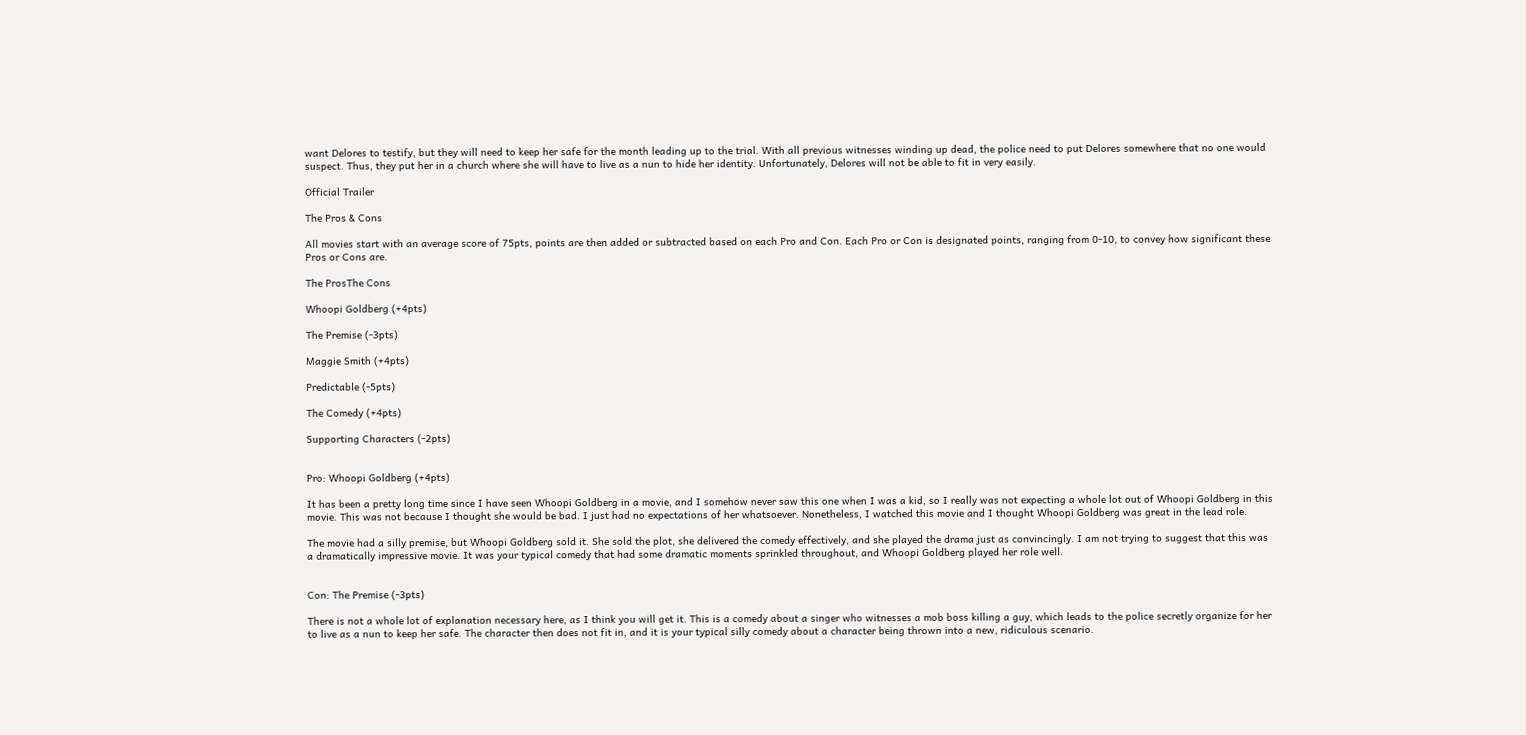want Delores to testify, but they will need to keep her safe for the month leading up to the trial. With all previous witnesses winding up dead, the police need to put Delores somewhere that no one would suspect. Thus, they put her in a church where she will have to live as a nun to hide her identity. Unfortunately, Delores will not be able to fit in very easily.

Official Trailer

The Pros & Cons

All movies start with an average score of 75pts, points are then added or subtracted based on each Pro and Con. Each Pro or Con is designated points, ranging from 0-10, to convey how significant these Pros or Cons are.

The ProsThe Cons

Whoopi Goldberg (+4pts)

The Premise (-3pts)

Maggie Smith (+4pts)

Predictable (-5pts)

The Comedy (+4pts)

Supporting Characters (-2pts)


Pro: Whoopi Goldberg (+4pts)

It has been a pretty long time since I have seen Whoopi Goldberg in a movie, and I somehow never saw this one when I was a kid, so I really was not expecting a whole lot out of Whoopi Goldberg in this movie. This was not because I thought she would be bad. I just had no expectations of her whatsoever. Nonetheless, I watched this movie and I thought Whoopi Goldberg was great in the lead role.

The movie had a silly premise, but Whoopi Goldberg sold it. She sold the plot, she delivered the comedy effectively, and she played the drama just as convincingly. I am not trying to suggest that this was a dramatically impressive movie. It was your typical comedy that had some dramatic moments sprinkled throughout, and Whoopi Goldberg played her role well.


Con: The Premise (-3pts)

There is not a whole lot of explanation necessary here, as I think you will get it. This is a comedy about a singer who witnesses a mob boss killing a guy, which leads to the police secretly organize for her to live as a nun to keep her safe. The character then does not fit in, and it is your typical silly comedy about a character being thrown into a new, ridiculous scenario.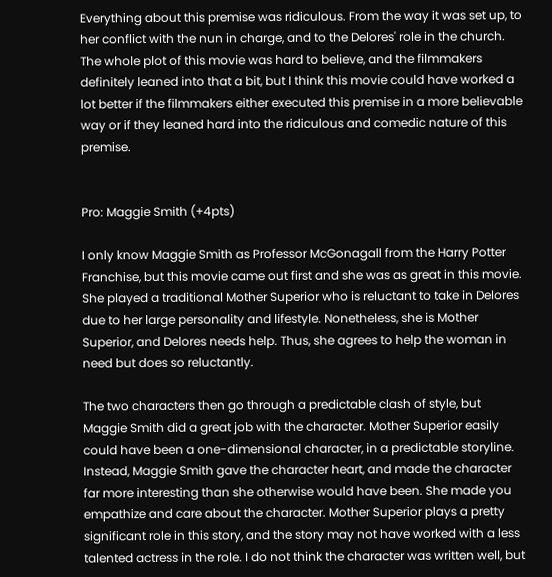Everything about this premise was ridiculous. From the way it was set up, to her conflict with the nun in charge, and to the Delores' role in the church. The whole plot of this movie was hard to believe, and the filmmakers definitely leaned into that a bit, but I think this movie could have worked a lot better if the filmmakers either executed this premise in a more believable way or if they leaned hard into the ridiculous and comedic nature of this premise.


Pro: Maggie Smith (+4pts)

I only know Maggie Smith as Professor McGonagall from the Harry Potter Franchise, but this movie came out first and she was as great in this movie. She played a traditional Mother Superior who is reluctant to take in Delores due to her large personality and lifestyle. Nonetheless, she is Mother Superior, and Delores needs help. Thus, she agrees to help the woman in need but does so reluctantly.

The two characters then go through a predictable clash of style, but Maggie Smith did a great job with the character. Mother Superior easily could have been a one-dimensional character, in a predictable storyline. Instead, Maggie Smith gave the character heart, and made the character far more interesting than she otherwise would have been. She made you empathize and care about the character. Mother Superior plays a pretty significant role in this story, and the story may not have worked with a less talented actress in the role. I do not think the character was written well, but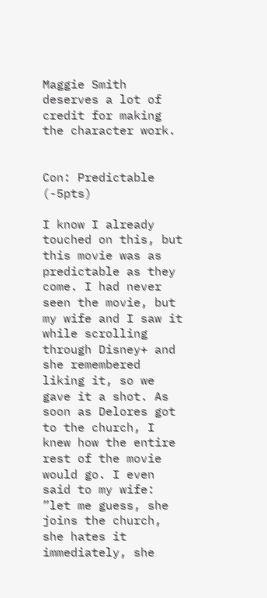Maggie Smith deserves a lot of credit for making the character work.


Con: Predictable (-5pts)

I know I already touched on this, but this movie was as predictable as they come. I had never seen the movie, but my wife and I saw it while scrolling through Disney+ and she remembered liking it, so we gave it a shot. As soon as Delores got to the church, I knew how the entire rest of the movie would go. I even said to my wife: ”let me guess, she joins the church, she hates it immediately, she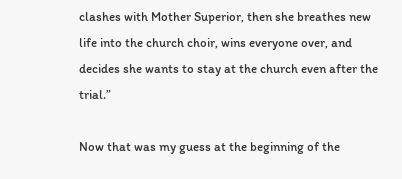clashes with Mother Superior, then she breathes new life into the church choir, wins everyone over, and decides she wants to stay at the church even after the trial.”

Now that was my guess at the beginning of the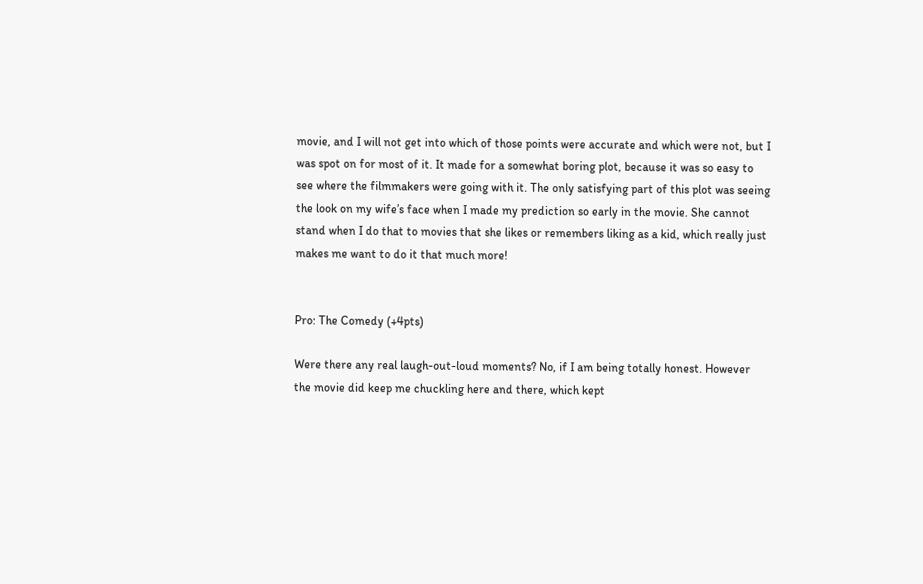movie, and I will not get into which of those points were accurate and which were not, but I was spot on for most of it. It made for a somewhat boring plot, because it was so easy to see where the filmmakers were going with it. The only satisfying part of this plot was seeing the look on my wife’s face when I made my prediction so early in the movie. She cannot stand when I do that to movies that she likes or remembers liking as a kid, which really just makes me want to do it that much more!


Pro: The Comedy (+4pts)

Were there any real laugh-out-loud moments? No, if I am being totally honest. However the movie did keep me chuckling here and there, which kept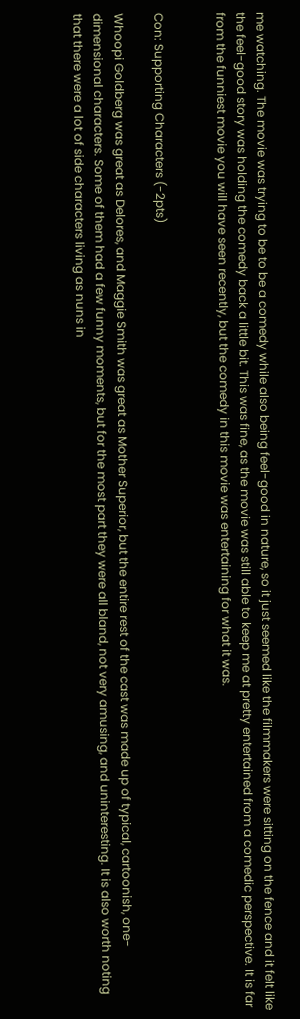me watching. The movie was trying to be to be a comedy while also being feel-good in nature, so it just seemed like the filmmakers were sitting on the fence and it felt like the feel-good story was holding the comedy back a little bit. This was fine, as the movie was still able to keep me at pretty entertained from a comedic perspective. It is far from the funniest movie you will have seen recently, but the comedy in this movie was entertaining for what it was.


Con: Supporting Characters (-2pts)

Whoopi Goldberg was great as Delores, and Maggie Smith was great as Mother Superior, but the entire rest of the cast was made up of typical, cartoonish, one-dimensional characters. Some of them had a few funny moments, but for the most part they were all bland, not very amusing, and uninteresting. It is also worth noting that there were a lot of side characters living as nuns in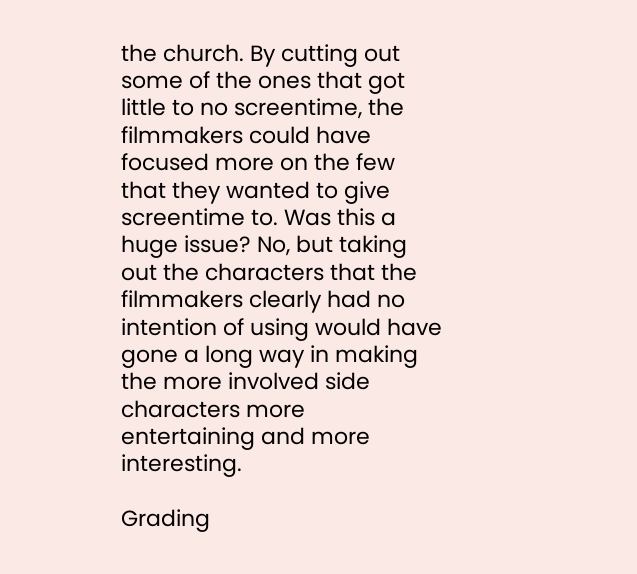the church. By cutting out some of the ones that got little to no screentime, the filmmakers could have focused more on the few that they wanted to give screentime to. Was this a huge issue? No, but taking out the characters that the filmmakers clearly had no intention of using would have gone a long way in making the more involved side characters more entertaining and more interesting.

Grading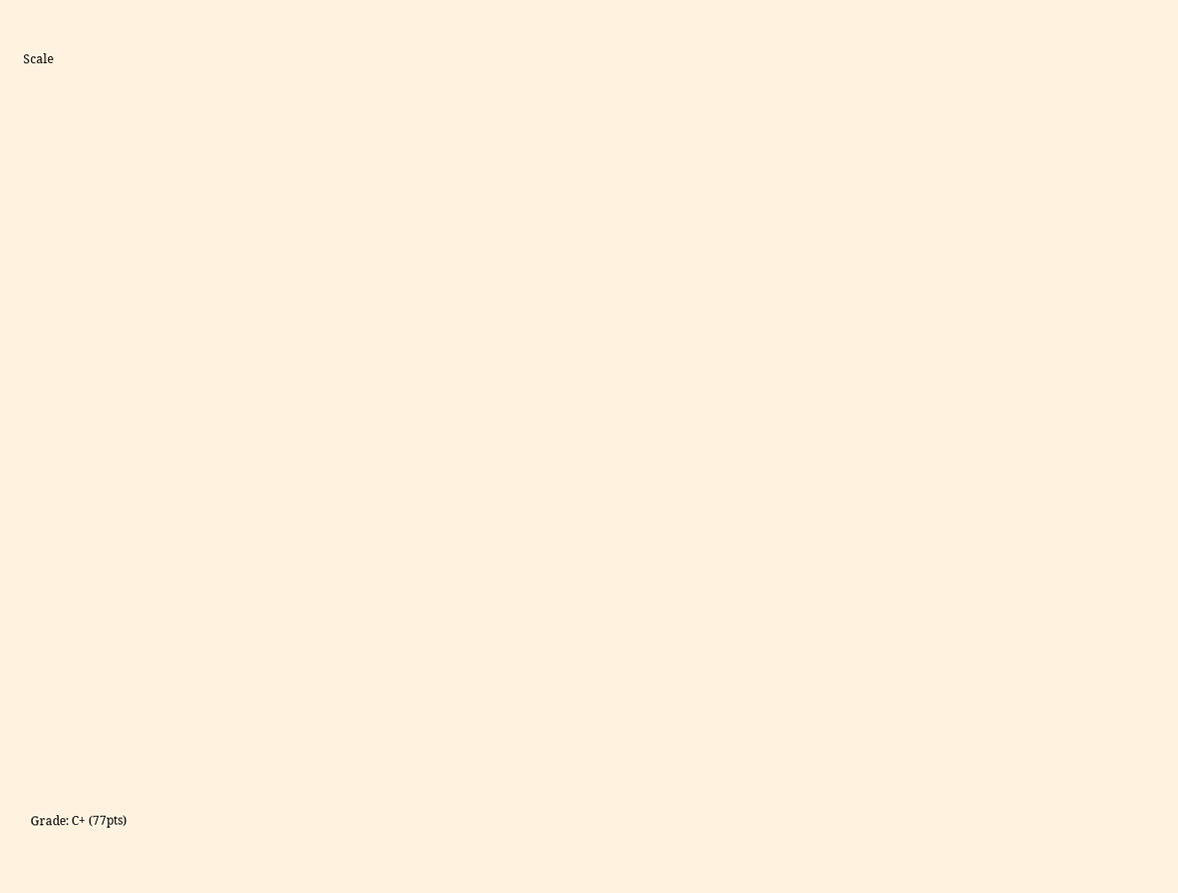Scale






























Grade: C+ (77pts)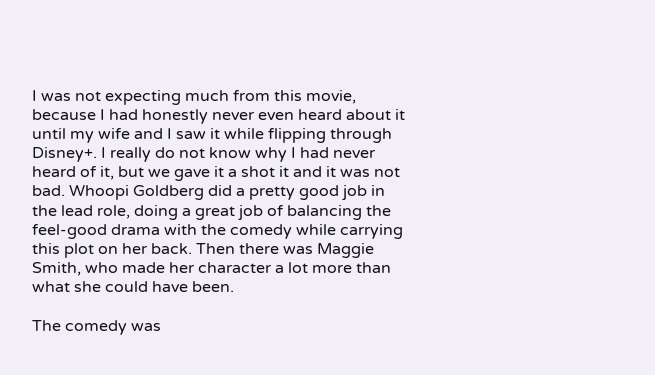I was not expecting much from this movie, because I had honestly never even heard about it until my wife and I saw it while flipping through Disney+. I really do not know why I had never heard of it, but we gave it a shot it and it was not bad. Whoopi Goldberg did a pretty good job in the lead role, doing a great job of balancing the feel-good drama with the comedy while carrying this plot on her back. Then there was Maggie Smith, who made her character a lot more than what she could have been.

The comedy was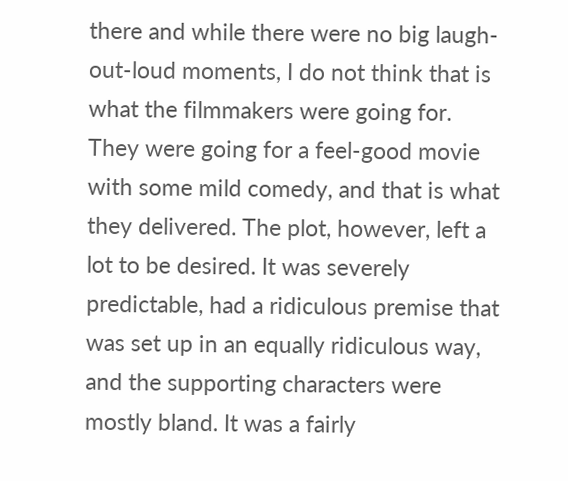there and while there were no big laugh-out-loud moments, I do not think that is what the filmmakers were going for. They were going for a feel-good movie with some mild comedy, and that is what they delivered. The plot, however, left a lot to be desired. It was severely predictable, had a ridiculous premise that was set up in an equally ridiculous way, and the supporting characters were mostly bland. It was a fairly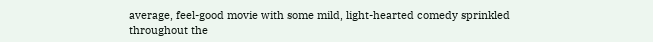average, feel-good movie with some mild, light-hearted comedy sprinkled throughout the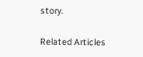story.

Related Articles